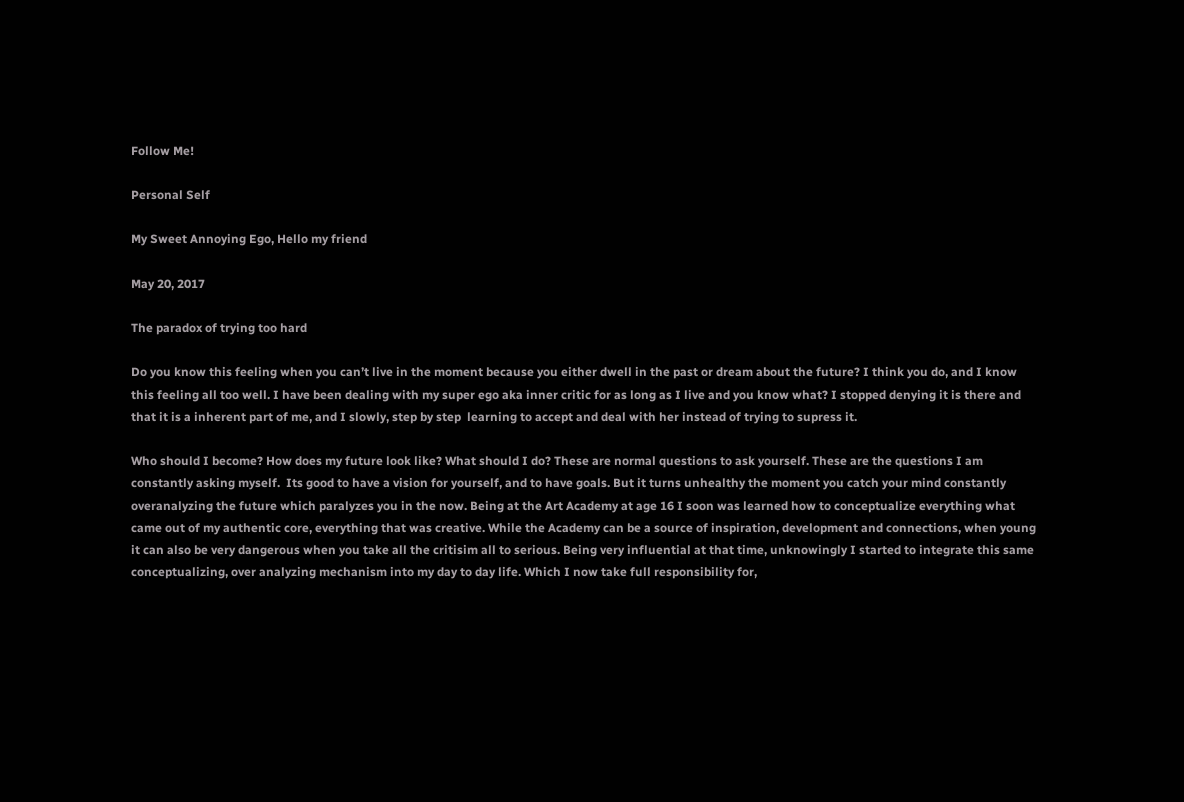Follow Me!

Personal Self

My Sweet Annoying Ego, Hello my friend

May 20, 2017

The paradox of trying too hard

Do you know this feeling when you can’t live in the moment because you either dwell in the past or dream about the future? I think you do, and I know this feeling all too well. I have been dealing with my super ego aka inner critic for as long as I live and you know what? I stopped denying it is there and that it is a inherent part of me, and I slowly, step by step  learning to accept and deal with her instead of trying to supress it.

Who should I become? How does my future look like? What should I do? These are normal questions to ask yourself. These are the questions I am constantly asking myself.  Its good to have a vision for yourself, and to have goals. But it turns unhealthy the moment you catch your mind constantly overanalyzing the future which paralyzes you in the now. Being at the Art Academy at age 16 I soon was learned how to conceptualize everything what came out of my authentic core, everything that was creative. While the Academy can be a source of inspiration, development and connections, when young it can also be very dangerous when you take all the critisim all to serious. Being very influential at that time, unknowingly I started to integrate this same conceptualizing, over analyzing mechanism into my day to day life. Which I now take full responsibility for,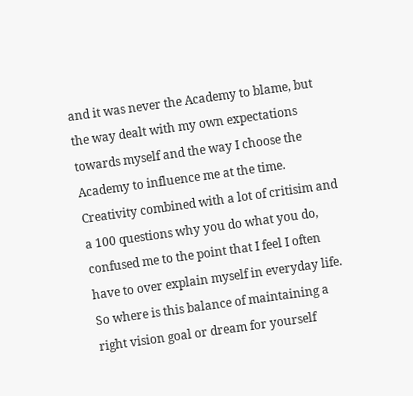and it was never the Academy to blame, but the way dealt with my own expectations towards myself and the way I choose the Academy to influence me at the time. Creativity combined with a lot of critisim and a 100 questions why you do what you do, confused me to the point that I feel I often have to over explain myself in everyday life. So where is this balance of maintaining a right vision goal or dream for yourself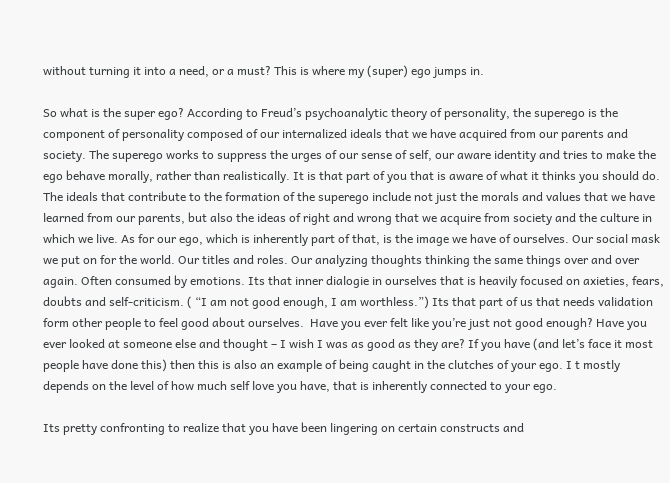without turning it into a need, or a must? This is where my (super) ego jumps in.

So what is the super ego? According to Freud’s psychoanalytic theory of personality, the superego is the component of personality composed of our internalized ideals that we have acquired from our parents and society. The superego works to suppress the urges of our sense of self, our aware identity and tries to make the ego behave morally, rather than realistically. It is that part of you that is aware of what it thinks you should do. The ideals that contribute to the formation of the superego include not just the morals and values that we have learned from our parents, but also the ideas of right and wrong that we acquire from society and the culture in which we live. As for our ego, which is inherently part of that, is the image we have of ourselves. Our social mask we put on for the world. Our titles and roles. Our analyzing thoughts thinking the same things over and over again. Often consumed by emotions. Its that inner dialogie in ourselves that is heavily focused on axieties, fears, doubts and self-criticism. ( “I am not good enough, I am worthless.”) Its that part of us that needs validation form other people to feel good about ourselves.  Have you ever felt like you’re just not good enough? Have you ever looked at someone else and thought – I wish I was as good as they are? If you have (and let’s face it most people have done this) then this is also an example of being caught in the clutches of your ego. I t mostly depends on the level of how much self love you have, that is inherently connected to your ego.

Its pretty confronting to realize that you have been lingering on certain constructs and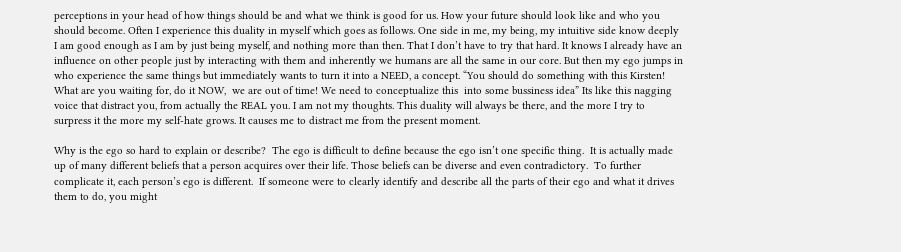perceptions in your head of how things should be and what we think is good for us. How your future should look like and who you should become. Often I experience this duality in myself which goes as follows. One side in me, my being, my intuitive side know deeply I am good enough as I am by just being myself, and nothing more than then. That I don’t have to try that hard. It knows I already have an influence on other people just by interacting with them and inherently we humans are all the same in our core. But then my ego jumps in who experience the same things but immediately wants to turn it into a NEED, a concept. “You should do something with this Kirsten! What are you waiting for, do it NOW,  we are out of time! We need to conceptualize this  into some bussiness idea” Its like this nagging voice that distract you, from actually the REAL you. I am not my thoughts. This duality will always be there, and the more I try to surpress it the more my self-hate grows. It causes me to distract me from the present moment.

Why is the ego so hard to explain or describe?  The ego is difficult to define because the ego isn’t one specific thing.  It is actually made up of many different beliefs that a person acquires over their life. Those beliefs can be diverse and even contradictory.  To further complicate it, each person’s ego is different.  If someone were to clearly identify and describe all the parts of their ego and what it drives them to do, you might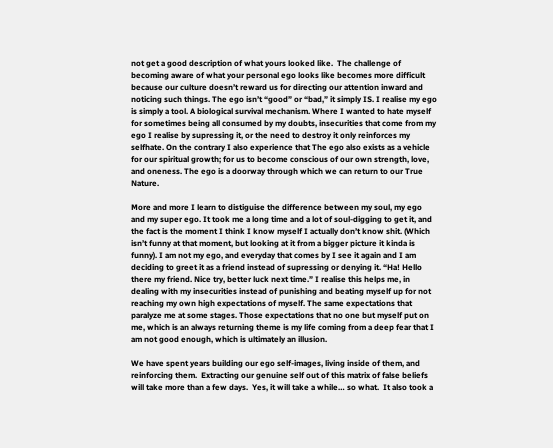not get a good description of what yours looked like.  The challenge of becoming aware of what your personal ego looks like becomes more difficult because our culture doesn’t reward us for directing our attention inward and noticing such things. The ego isn’t “good” or “bad,” it simply IS. I realise my ego is simply a tool. A biological survival mechanism. Where I wanted to hate myself for sometimes being all consumed by my doubts, insecurities that come from my ego I realise by supressing it, or the need to destroy it only reinforces my selfhate. On the contrary I also experience that The ego also exists as a vehicle for our spiritual growth; for us to become conscious of our own strength, love, and oneness. The ego is a doorway through which we can return to our True Nature.

More and more I learn to distiguise the difference between my soul, my ego and my super ego. It took me a long time and a lot of soul-digging to get it, and the fact is the moment I think I know myself I actually don’t know shit. (Which isn’t funny at that moment, but looking at it from a bigger picture it kinda is funny). I am not my ego, and everyday that comes by I see it again and I am deciding to greet it as a friend instead of supressing or denying it. “Ha! Hello there my friend. Nice try, better luck next time.” I realise this helps me, in dealing with my insecurities instead of punishing and beating myself up for not reaching my own high expectations of myself. The same expectations that paralyze me at some stages. Those expectations that no one but myself put on me, which is an always returning theme is my life coming from a deep fear that I am not good enough, which is ultimately an illusion.

We have spent years building our ego self-images, living inside of them, and reinforcing them.  Extracting our genuine self out of this matrix of false beliefs will take more than a few days.  Yes, it will take a while… so what.  It also took a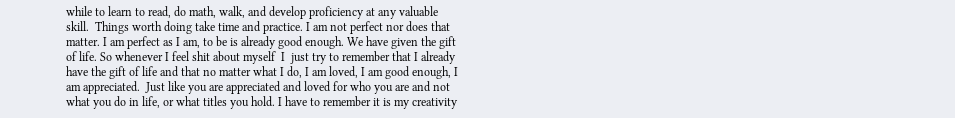while to learn to read, do math, walk, and develop proficiency at any valuable skill.  Things worth doing take time and practice. I am not perfect nor does that matter. I am perfect as I am, to be is already good enough. We have given the gift of life. So whenever I feel shit about myself  I  just try to remember that I already have the gift of life and that no matter what I do, I am loved, I am good enough, I am appreciated.  Just like you are appreciated and loved for who you are and not what you do in life, or what titles you hold. I have to remember it is my creativity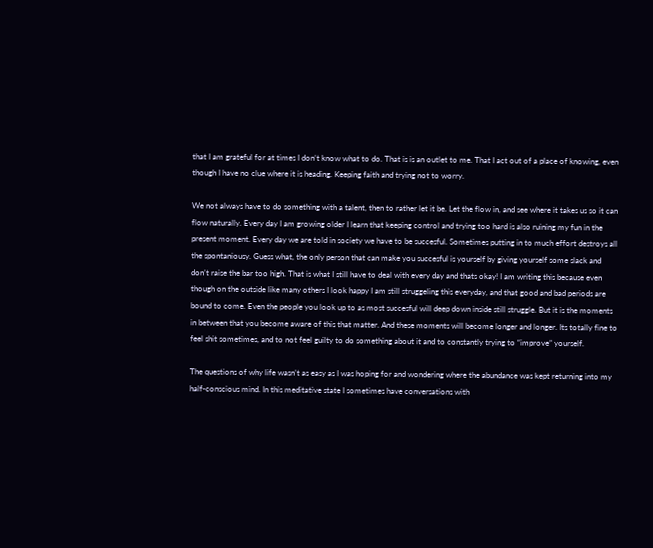that I am grateful for at times I don’t know what to do. That is is an outlet to me. That I act out of a place of knowing, even though I have no clue where it is heading. Keeping faith and trying not to worry.

We not always have to do something with a talent, then to rather let it be. Let the flow in, and see where it takes us so it can flow naturally. Every day I am growing older I learn that keeping control and trying too hard is also ruining my fun in the present moment. Every day we are told in society we have to be succesful. Sometimes putting in to much effort destroys all the spontaniousy. Guess what, the only person that can make you succesful is yourself by giving yourself some slack and don’t raise the bar too high. That is what I still have to deal with every day and thats okay! I am writing this because even though on the outside like many others I look happy I am still struggeling this everyday, and that good and bad periods are bound to come. Even the people you look up to as most succesful will deep down inside still struggle. But it is the moments in between that you become aware of this that matter. And these moments will become longer and longer. Its totally fine to feel shit sometimes, and to not feel guilty to do something about it and to constantly trying to “improve” yourself.

The questions of why life wasn’t as easy as I was hoping for and wondering where the abundance was kept returning into my half-conscious mind. In this meditative state I sometimes have conversations with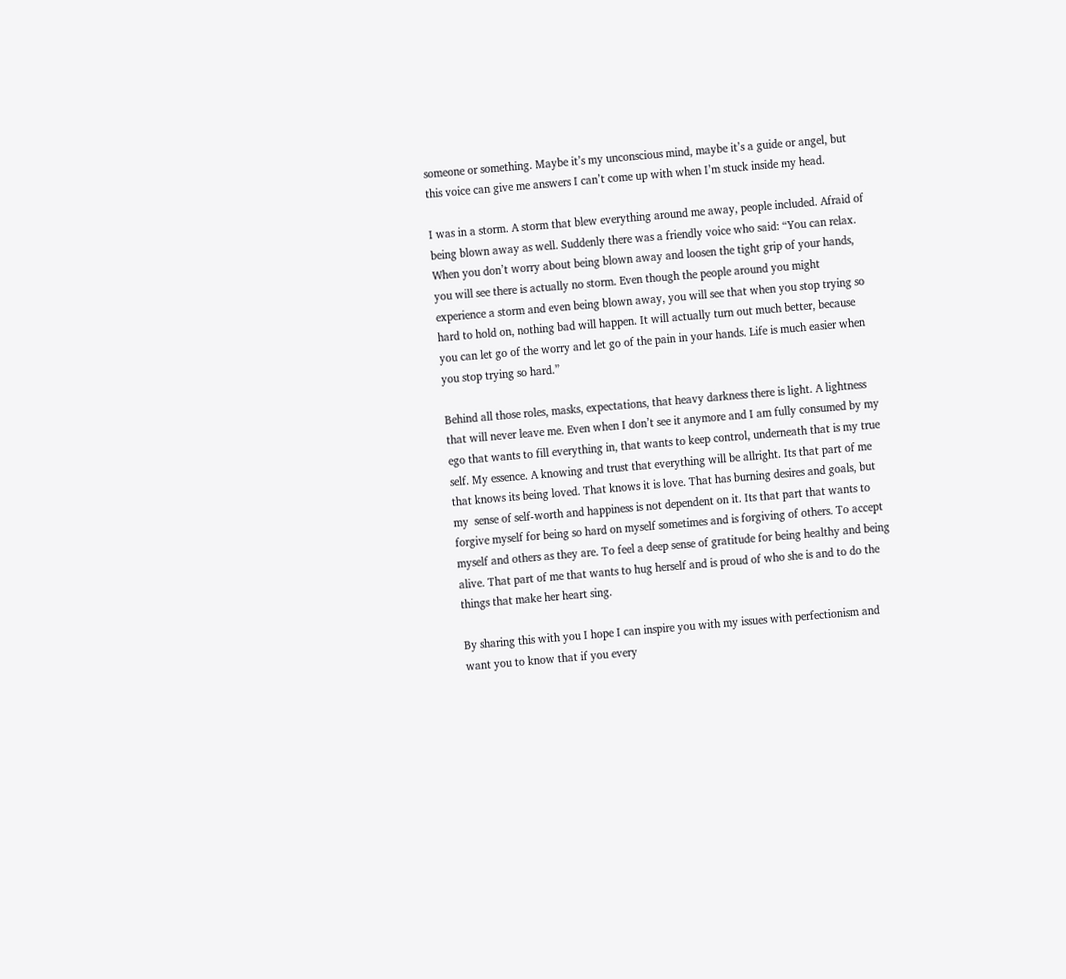someone or something. Maybe it’s my unconscious mind, maybe it’s a guide or angel, but this voice can give me answers I can’t come up with when I’m stuck inside my head.

I was in a storm. A storm that blew everything around me away, people included. Afraid of being blown away as well. Suddenly there was a friendly voice who said: “You can relax. When you don’t worry about being blown away and loosen the tight grip of your hands, you will see there is actually no storm. Even though the people around you might experience a storm and even being blown away, you will see that when you stop trying so hard to hold on, nothing bad will happen. It will actually turn out much better, because you can let go of the worry and let go of the pain in your hands. Life is much easier when you stop trying so hard.”

Behind all those roles, masks, expectations, that heavy darkness there is light. A lightness that will never leave me. Even when I don’t see it anymore and I am fully consumed by my ego that wants to fill everything in, that wants to keep control, underneath that is my true self. My essence. A knowing and trust that everything will be allright. Its that part of me that knows its being loved. That knows it is love. That has burning desires and goals, but my  sense of self-worth and happiness is not dependent on it. Its that part that wants to forgive myself for being so hard on myself sometimes and is forgiving of others. To accept myself and others as they are. To feel a deep sense of gratitude for being healthy and being alive. That part of me that wants to hug herself and is proud of who she is and to do the things that make her heart sing.

By sharing this with you I hope I can inspire you with my issues with perfectionism and want you to know that if you every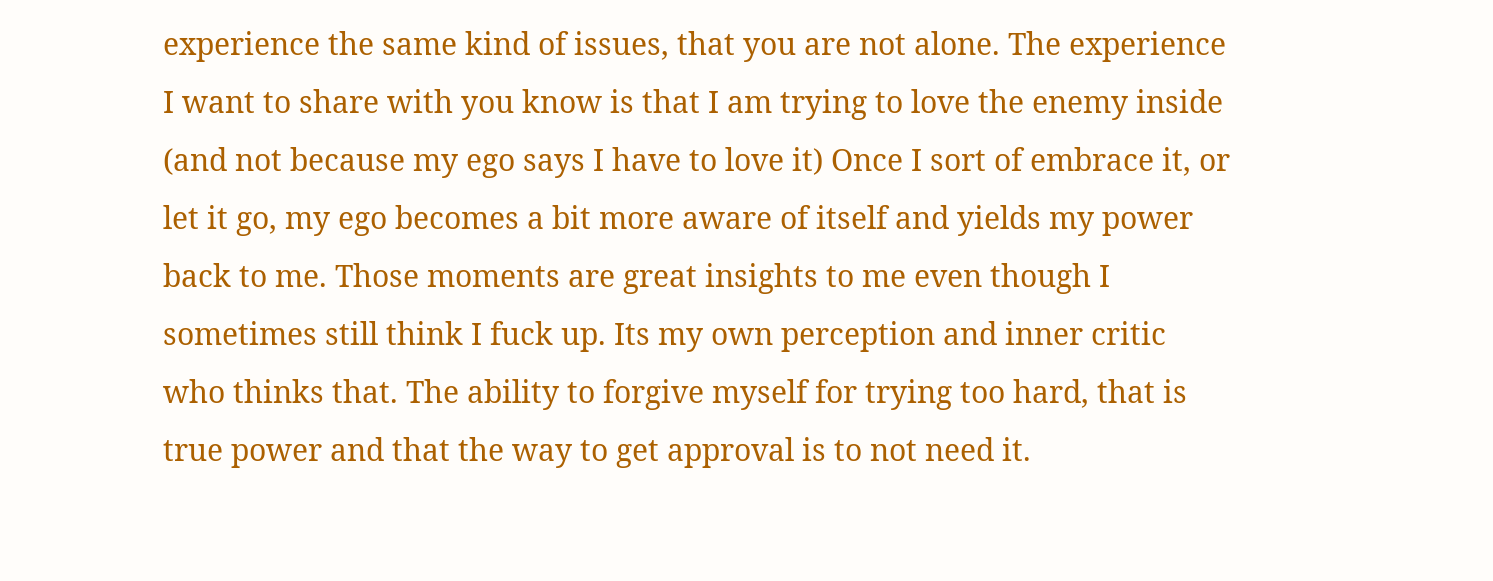experience the same kind of issues, that you are not alone. The experience I want to share with you know is that I am trying to love the enemy inside (and not because my ego says I have to love it) Once I sort of embrace it, or let it go, my ego becomes a bit more aware of itself and yields my power back to me. Those moments are great insights to me even though I sometimes still think I fuck up. Its my own perception and inner critic who thinks that. The ability to forgive myself for trying too hard, that is true power and that the way to get approval is to not need it.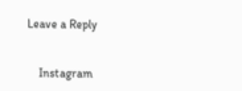Leave a Reply


    Instagram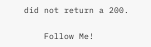did not return a 200.

    Follow Me!